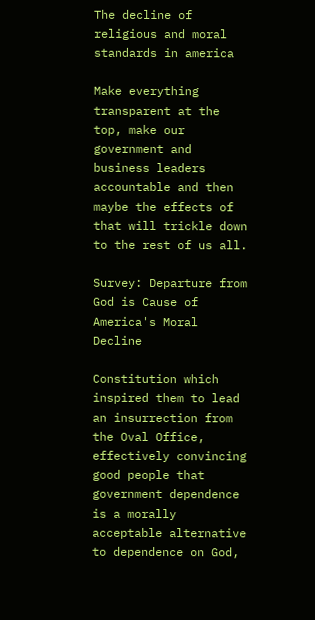The decline of religious and moral standards in america

Make everything transparent at the top, make our government and business leaders accountable and then maybe the effects of that will trickle down to the rest of us all.

Survey: Departure from God is Cause of America's Moral Decline

Constitution which inspired them to lead an insurrection from the Oval Office, effectively convincing good people that government dependence is a morally acceptable alternative to dependence on God,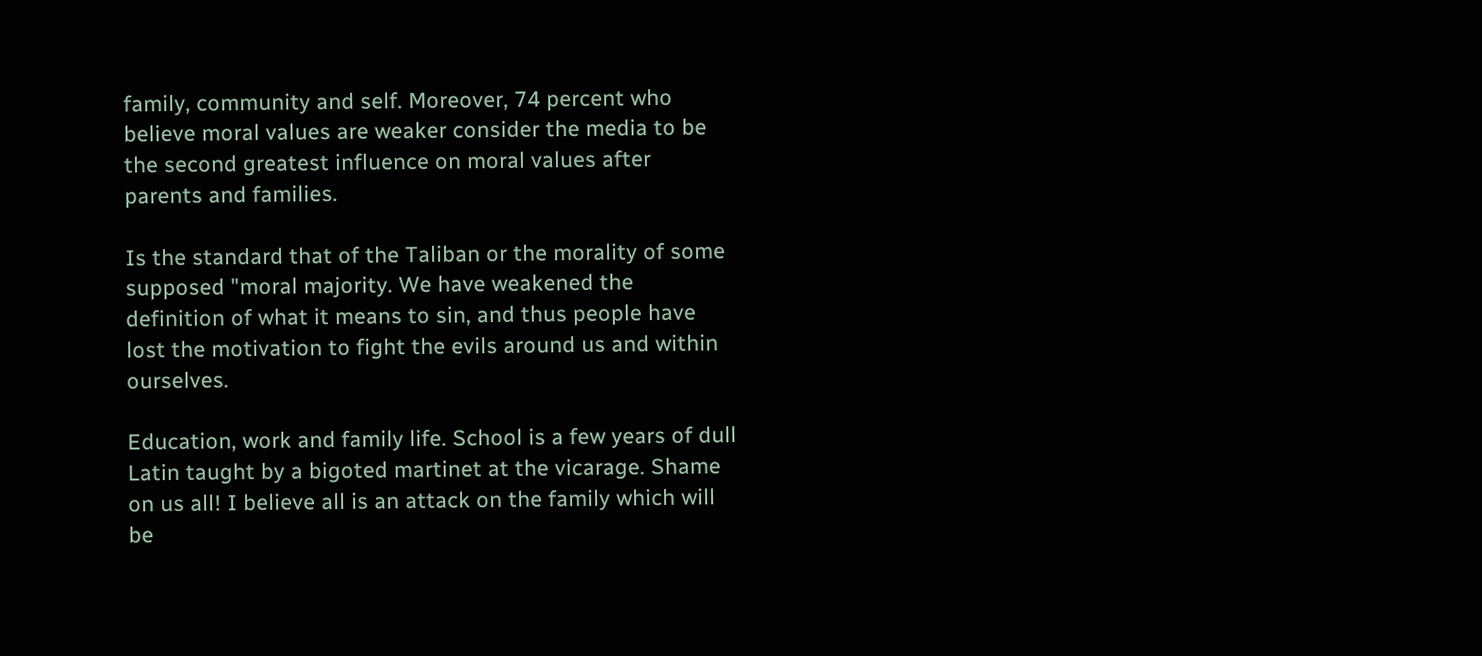family, community and self. Moreover, 74 percent who believe moral values are weaker consider the media to be the second greatest influence on moral values after parents and families.

Is the standard that of the Taliban or the morality of some supposed "moral majority. We have weakened the definition of what it means to sin, and thus people have lost the motivation to fight the evils around us and within ourselves.

Education, work and family life. School is a few years of dull Latin taught by a bigoted martinet at the vicarage. Shame on us all! I believe all is an attack on the family which will be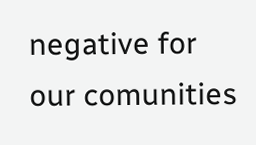negative for our comunities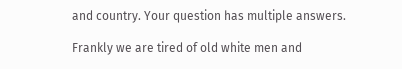and country. Your question has multiple answers.

Frankly we are tired of old white men and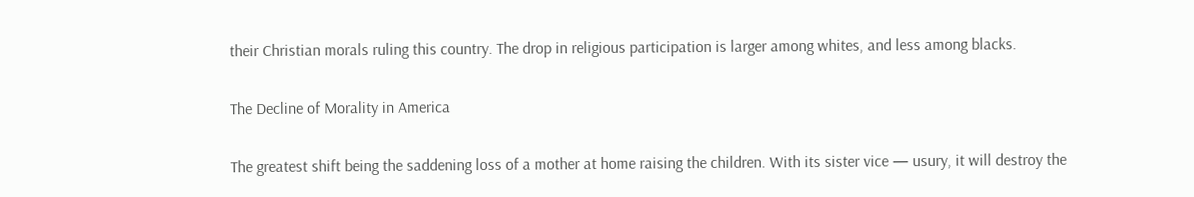their Christian morals ruling this country. The drop in religious participation is larger among whites, and less among blacks.

The Decline of Morality in America

The greatest shift being the saddening loss of a mother at home raising the children. With its sister vice — usury, it will destroy the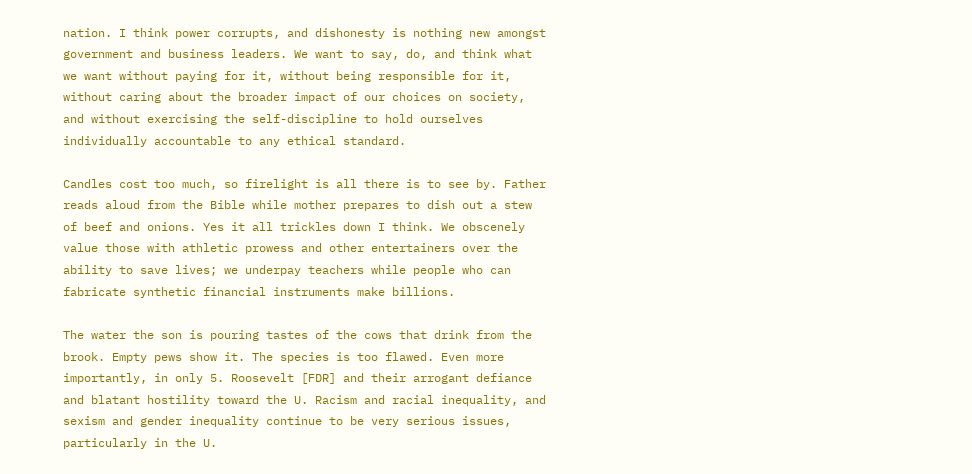nation. I think power corrupts, and dishonesty is nothing new amongst government and business leaders. We want to say, do, and think what we want without paying for it, without being responsible for it, without caring about the broader impact of our choices on society, and without exercising the self-discipline to hold ourselves individually accountable to any ethical standard.

Candles cost too much, so firelight is all there is to see by. Father reads aloud from the Bible while mother prepares to dish out a stew of beef and onions. Yes it all trickles down I think. We obscenely value those with athletic prowess and other entertainers over the ability to save lives; we underpay teachers while people who can fabricate synthetic financial instruments make billions.

The water the son is pouring tastes of the cows that drink from the brook. Empty pews show it. The species is too flawed. Even more importantly, in only 5. Roosevelt [FDR] and their arrogant defiance and blatant hostility toward the U. Racism and racial inequality, and sexism and gender inequality continue to be very serious issues, particularly in the U.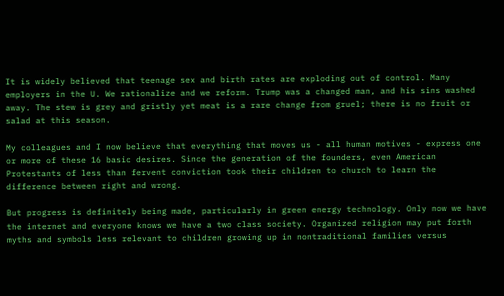It is widely believed that teenage sex and birth rates are exploding out of control. Many employers in the U. We rationalize and we reform. Trump was a changed man, and his sins washed away. The stew is grey and gristly yet meat is a rare change from gruel; there is no fruit or salad at this season.

My colleagues and I now believe that everything that moves us - all human motives - express one or more of these 16 basic desires. Since the generation of the founders, even American Protestants of less than fervent conviction took their children to church to learn the difference between right and wrong.

But progress is definitely being made, particularly in green energy technology. Only now we have the internet and everyone knows we have a two class society. Organized religion may put forth myths and symbols less relevant to children growing up in nontraditional families versus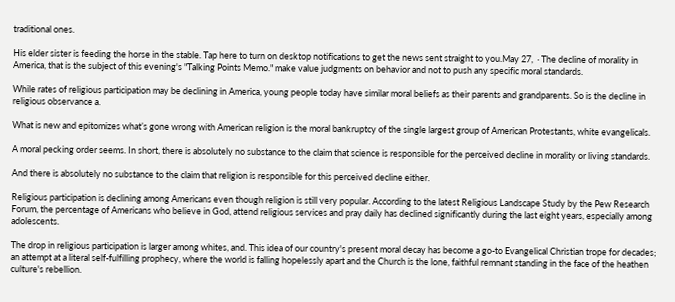traditional ones.

His elder sister is feeding the horse in the stable. Tap here to turn on desktop notifications to get the news sent straight to you.May 27,  · The decline of morality in America, that is the subject of this evening's "Talking Points Memo." make value judgments on behavior and not to push any specific moral standards.

While rates of religious participation may be declining in America, young people today have similar moral beliefs as their parents and grandparents. So is the decline in religious observance a.

What is new and epitomizes what’s gone wrong with American religion is the moral bankruptcy of the single largest group of American Protestants, white evangelicals.

A moral pecking order seems. In short, there is absolutely no substance to the claim that science is responsible for the perceived decline in morality or living standards.

And there is absolutely no substance to the claim that religion is responsible for this perceived decline either.

Religious participation is declining among Americans even though religion is still very popular. According to the latest Religious Landscape Study by the Pew Research Forum, the percentage of Americans who believe in God, attend religious services and pray daily has declined significantly during the last eight years, especially among adolescents.

The drop in religious participation is larger among whites, and. This idea of our country's present moral decay has become a go-to Evangelical Christian trope for decades; an attempt at a literal self-fulfilling prophecy, where the world is falling hopelessly apart and the Church is the lone, faithful remnant standing in the face of the heathen culture's rebellion.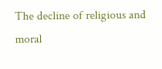The decline of religious and moral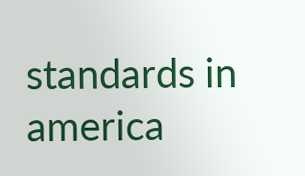standards in america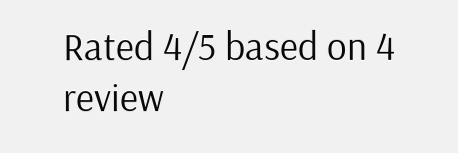Rated 4/5 based on 4 review